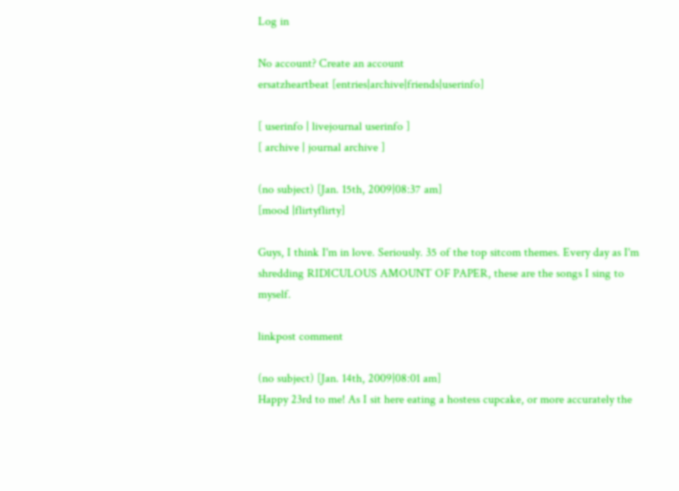Log in

No account? Create an account
ersatzheartbeat [entries|archive|friends|userinfo]

[ userinfo | livejournal userinfo ]
[ archive | journal archive ]

(no subject) [Jan. 15th, 2009|08:37 am]
[mood |flirtyflirty]

Guys, I think I'm in love. Seriously. 35 of the top sitcom themes. Every day as I'm shredding RIDICULOUS AMOUNT OF PAPER, these are the songs I sing to myself.

linkpost comment

(no subject) [Jan. 14th, 2009|08:01 am]
Happy 23rd to me! As I sit here eating a hostess cupcake, or more accurately the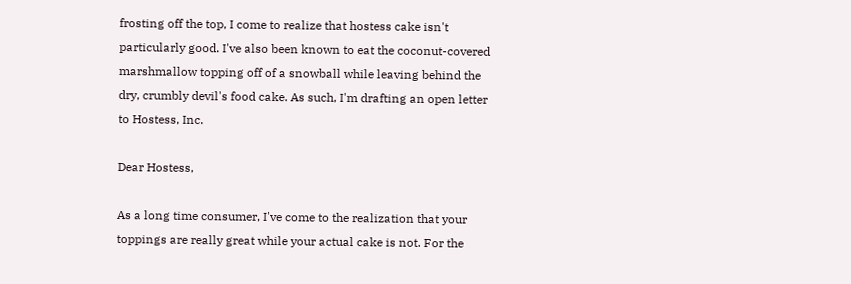frosting off the top, I come to realize that hostess cake isn't particularly good. I've also been known to eat the coconut-covered marshmallow topping off of a snowball while leaving behind the dry, crumbly devil's food cake. As such, I'm drafting an open letter to Hostess, Inc.

Dear Hostess,

As a long time consumer, I've come to the realization that your toppings are really great while your actual cake is not. For the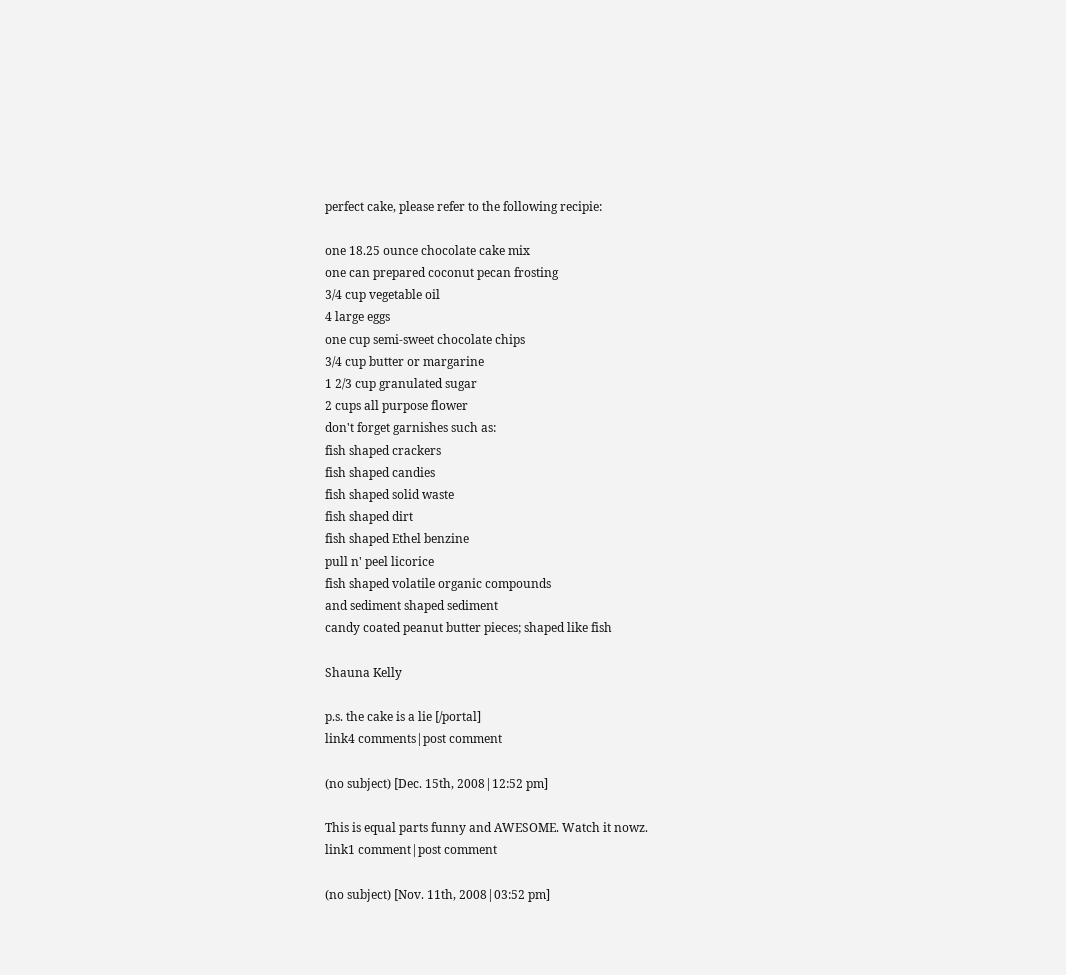perfect cake, please refer to the following recipie:

one 18.25 ounce chocolate cake mix
one can prepared coconut pecan frosting
3/4 cup vegetable oil
4 large eggs
one cup semi-sweet chocolate chips
3/4 cup butter or margarine
1 2/3 cup granulated sugar
2 cups all purpose flower
don't forget garnishes such as:
fish shaped crackers
fish shaped candies
fish shaped solid waste
fish shaped dirt
fish shaped Ethel benzine
pull n' peel licorice
fish shaped volatile organic compounds
and sediment shaped sediment
candy coated peanut butter pieces; shaped like fish

Shauna Kelly

p.s. the cake is a lie [/portal]
link4 comments|post comment

(no subject) [Dec. 15th, 2008|12:52 pm]

This is equal parts funny and AWESOME. Watch it nowz.
link1 comment|post comment

(no subject) [Nov. 11th, 2008|03:52 pm]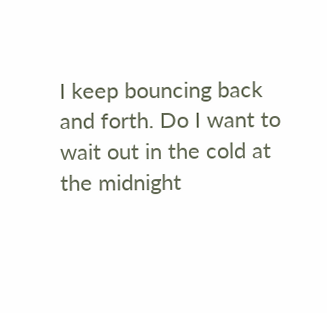I keep bouncing back and forth. Do I want to wait out in the cold at the midnight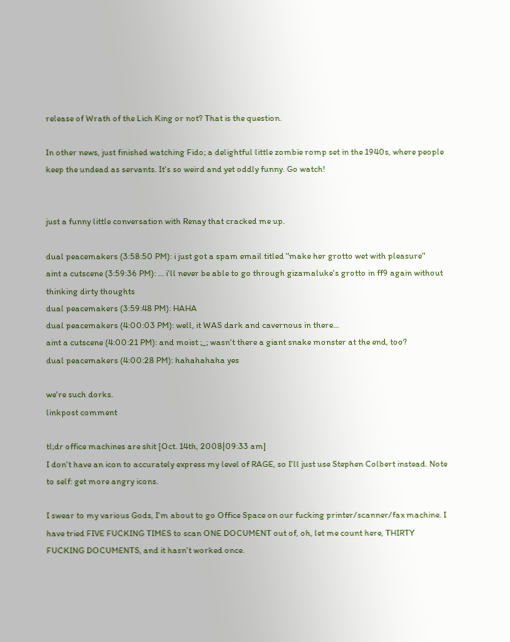release of Wrath of the Lich King or not? That is the question.

In other news, just finished watching Fido; a delightful little zombie romp set in the 1940s, where people keep the undead as servants. It's so weird and yet oddly funny. Go watch!


just a funny little conversation with Renay that cracked me up.

dual peacemakers (3:58:50 PM): i just got a spam email titled "make her grotto wet with pleasure"
aint a cutscene (3:59:36 PM): ... i'll never be able to go through gizamaluke's grotto in ff9 again without thinking dirty thoughts
dual peacemakers (3:59:48 PM): HAHA
dual peacemakers (4:00:03 PM): well, it WAS dark and cavernous in there...
aint a cutscene (4:00:21 PM): and moist ;_; wasn't there a giant snake monster at the end, too?
dual peacemakers (4:00:28 PM): hahahahaha yes

we're such dorks.
linkpost comment

tl;dr office machines are shit [Oct. 14th, 2008|09:33 am]
I don't have an icon to accurately express my level of RAGE, so I'll just use Stephen Colbert instead. Note to self: get more angry icons.

I swear to my various Gods, I'm about to go Office Space on our fucking printer/scanner/fax machine. I have tried FIVE FUCKING TIMES to scan ONE DOCUMENT out of, oh, let me count here, THIRTY FUCKING DOCUMENTS, and it hasn't worked once.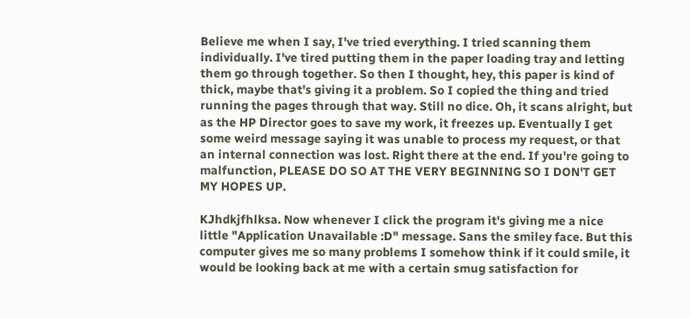Believe me when I say, I've tried everything. I tried scanning them individually. I've tired putting them in the paper loading tray and letting them go through together. So then I thought, hey, this paper is kind of thick, maybe that's giving it a problem. So I copied the thing and tried running the pages through that way. Still no dice. Oh, it scans alright, but as the HP Director goes to save my work, it freezes up. Eventually I get some weird message saying it was unable to process my request, or that an internal connection was lost. Right there at the end. If you're going to malfunction, PLEASE DO SO AT THE VERY BEGINNING SO I DON'T GET MY HOPES UP.

KJhdkjfhlksa. Now whenever I click the program it's giving me a nice little "Application Unavailable :D" message. Sans the smiley face. But this computer gives me so many problems I somehow think if it could smile, it would be looking back at me with a certain smug satisfaction for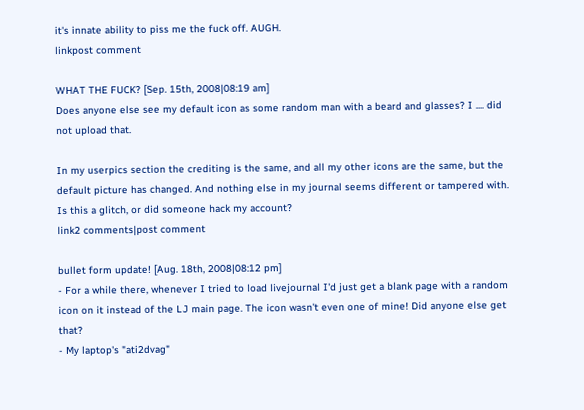it's innate ability to piss me the fuck off. AUGH.
linkpost comment

WHAT THE FUCK? [Sep. 15th, 2008|08:19 am]
Does anyone else see my default icon as some random man with a beard and glasses? I .... did not upload that.

In my userpics section the crediting is the same, and all my other icons are the same, but the default picture has changed. And nothing else in my journal seems different or tampered with. Is this a glitch, or did someone hack my account?
link2 comments|post comment

bullet form update! [Aug. 18th, 2008|08:12 pm]
- For a while there, whenever I tried to load livejournal I'd just get a blank page with a random icon on it instead of the LJ main page. The icon wasn't even one of mine! Did anyone else get that?
- My laptop's "ati2dvag"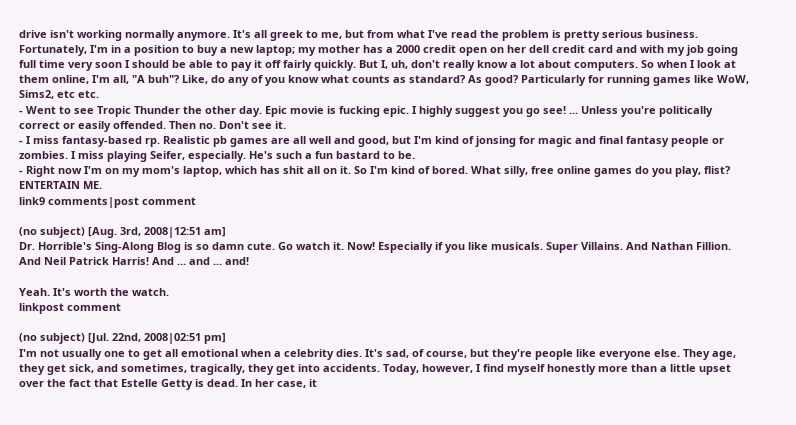drive isn't working normally anymore. It's all greek to me, but from what I've read the problem is pretty serious business. Fortunately, I'm in a position to buy a new laptop; my mother has a 2000 credit open on her dell credit card and with my job going full time very soon I should be able to pay it off fairly quickly. But I, uh, don't really know a lot about computers. So when I look at them online, I'm all, "A buh"? Like, do any of you know what counts as standard? As good? Particularly for running games like WoW, Sims2, etc etc.
- Went to see Tropic Thunder the other day. Epic movie is fucking epic. I highly suggest you go see! ... Unless you're politically correct or easily offended. Then no. Don't see it.
- I miss fantasy-based rp. Realistic pb games are all well and good, but I'm kind of jonsing for magic and final fantasy people or zombies. I miss playing Seifer, especially. He's such a fun bastard to be.
- Right now I'm on my mom's laptop, which has shit all on it. So I'm kind of bored. What silly, free online games do you play, flist? ENTERTAIN ME.
link9 comments|post comment

(no subject) [Aug. 3rd, 2008|12:51 am]
Dr. Horrible's Sing-Along Blog is so damn cute. Go watch it. Now! Especially if you like musicals. Super Villains. And Nathan Fillion. And Neil Patrick Harris! And ... and ... and!

Yeah. It's worth the watch.
linkpost comment

(no subject) [Jul. 22nd, 2008|02:51 pm]
I'm not usually one to get all emotional when a celebrity dies. It's sad, of course, but they're people like everyone else. They age, they get sick, and sometimes, tragically, they get into accidents. Today, however, I find myself honestly more than a little upset over the fact that Estelle Getty is dead. In her case, it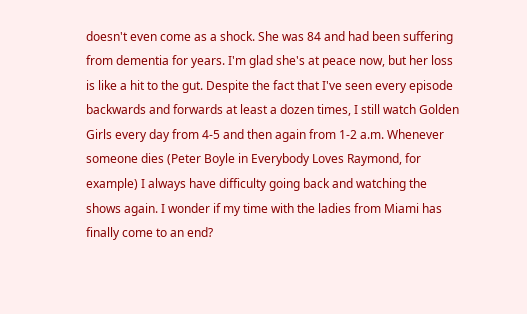doesn't even come as a shock. She was 84 and had been suffering from dementia for years. I'm glad she's at peace now, but her loss is like a hit to the gut. Despite the fact that I've seen every episode backwards and forwards at least a dozen times, I still watch Golden Girls every day from 4-5 and then again from 1-2 a.m. Whenever someone dies (Peter Boyle in Everybody Loves Raymond, for example) I always have difficulty going back and watching the shows again. I wonder if my time with the ladies from Miami has finally come to an end?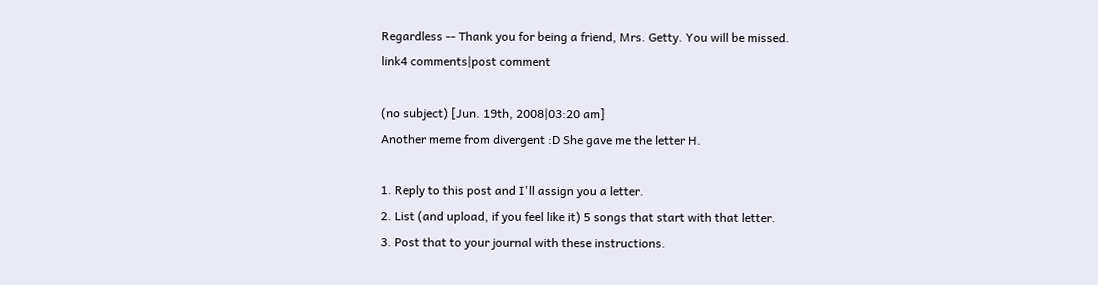Regardless -- Thank you for being a friend, Mrs. Getty. You will be missed.
link4 comments|post comment

(no subject) [Jun. 19th, 2008|03:20 am]
Another meme from divergent :D She gave me the letter H.

1. Reply to this post and I'll assign you a letter.
2. List (and upload, if you feel like it) 5 songs that start with that letter.
3. Post that to your journal with these instructions.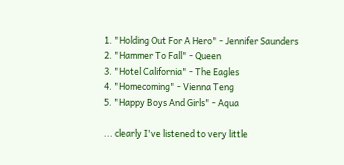1. "Holding Out For A Hero" - Jennifer Saunders
2. "Hammer To Fall" - Queen
3. "Hotel California" - The Eagles
4. "Homecoming" - Vienna Teng
5. "Happy Boys And Girls" - Aqua

... clearly I've listened to very little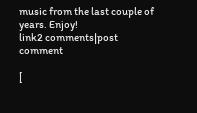music from the last couple of years. Enjoy!
link2 comments|post comment

[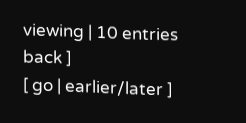viewing | 10 entries back ]
[ go | earlier/later ]